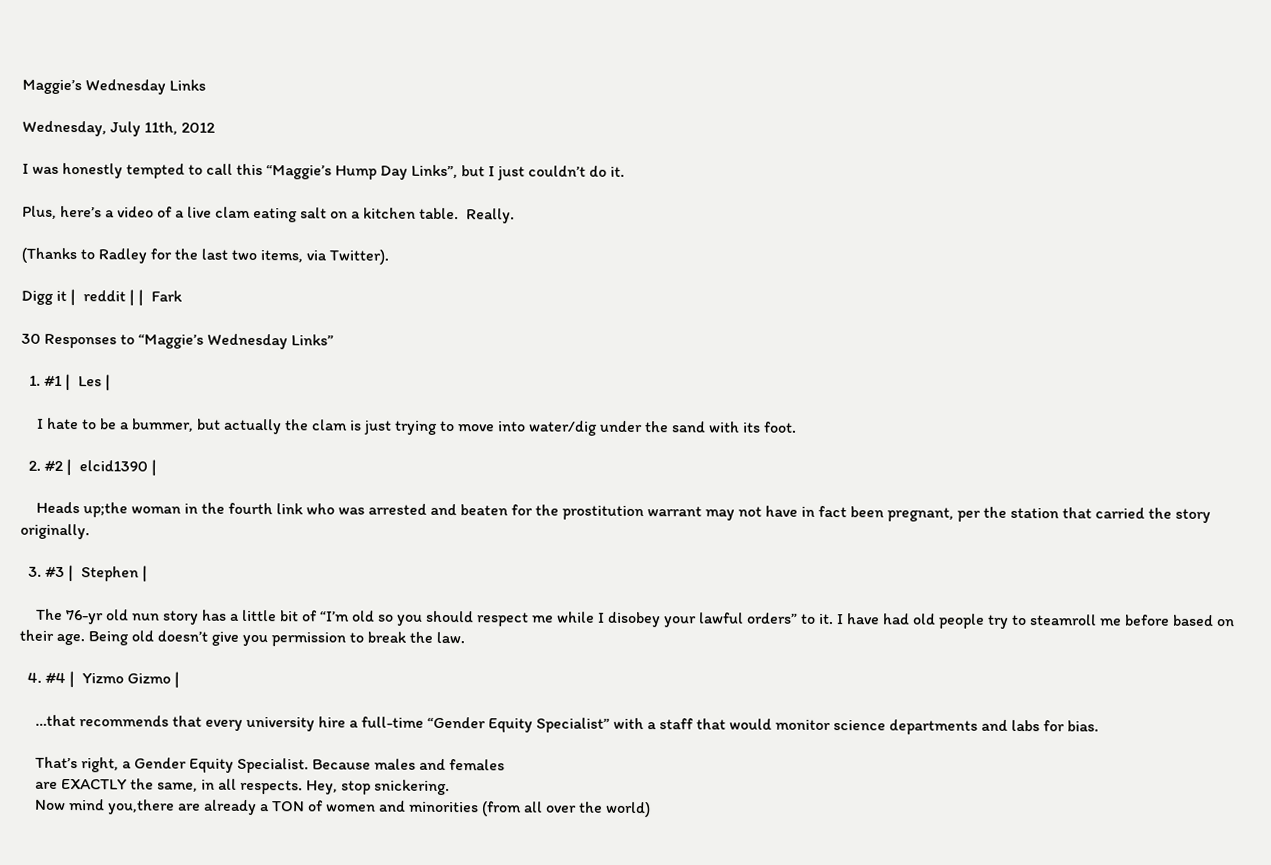Maggie’s Wednesday Links

Wednesday, July 11th, 2012

I was honestly tempted to call this “Maggie’s Hump Day Links”, but I just couldn’t do it.

Plus, here’s a video of a live clam eating salt on a kitchen table.  Really.

(Thanks to Radley for the last two items, via Twitter).

Digg it |  reddit | |  Fark

30 Responses to “Maggie’s Wednesday Links”

  1. #1 |  Les |

    I hate to be a bummer, but actually the clam is just trying to move into water/dig under the sand with its foot.

  2. #2 |  elcid1390 |

    Heads up;the woman in the fourth link who was arrested and beaten for the prostitution warrant may not have in fact been pregnant, per the station that carried the story originally.

  3. #3 |  Stephen |

    The 76-yr old nun story has a little bit of “I’m old so you should respect me while I disobey your lawful orders” to it. I have had old people try to steamroll me before based on their age. Being old doesn’t give you permission to break the law.

  4. #4 |  Yizmo Gizmo |

    …that recommends that every university hire a full-time “Gender Equity Specialist” with a staff that would monitor science departments and labs for bias.

    That’s right, a Gender Equity Specialist. Because males and females
    are EXACTLY the same, in all respects. Hey, stop snickering.
    Now mind you,there are already a TON of women and minorities (from all over the world)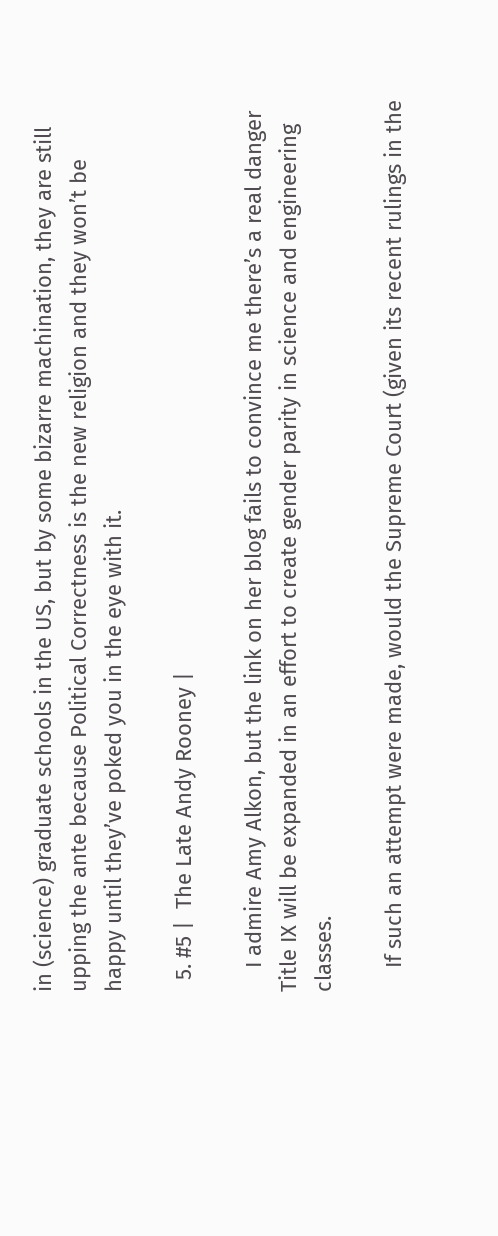in (science) graduate schools in the US, but by some bizarre machination, they are still upping the ante because Political Correctness is the new religion and they won’t be happy until they’ve poked you in the eye with it.

  5. #5 |  The Late Andy Rooney |

    I admire Amy Alkon, but the link on her blog fails to convince me there’s a real danger Title IX will be expanded in an effort to create gender parity in science and engineering classes.

    If such an attempt were made, would the Supreme Court (given its recent rulings in the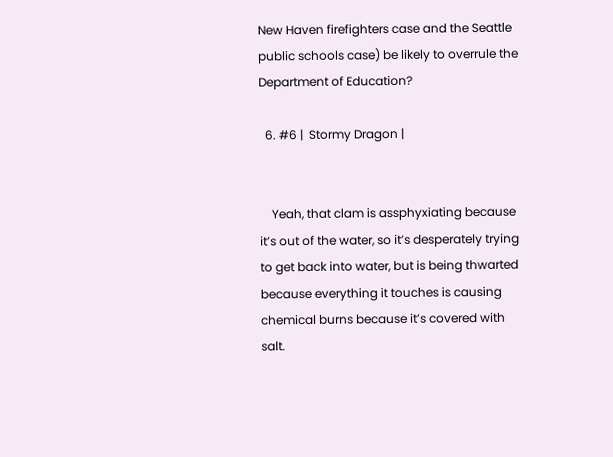New Haven firefighters case and the Seattle public schools case) be likely to overrule the Department of Education?

  6. #6 |  Stormy Dragon |


    Yeah, that clam is assphyxiating because it’s out of the water, so it’s desperately trying to get back into water, but is being thwarted because everything it touches is causing chemical burns because it’s covered with salt.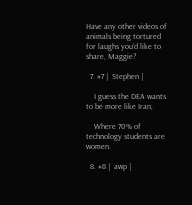Have any other videos of animals being tortured for laughs you’d like to share, Maggie?

  7. #7 |  Stephen |

    I guess the DEA wants to be more like Iran,

    Where 70% of technology students are women.

  8. #8 |  awp |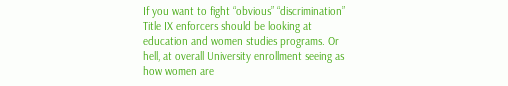If you want to fight “obvious” “discrimination” Title IX enforcers should be looking at education and women studies programs. Or hell, at overall University enrollment seeing as how women are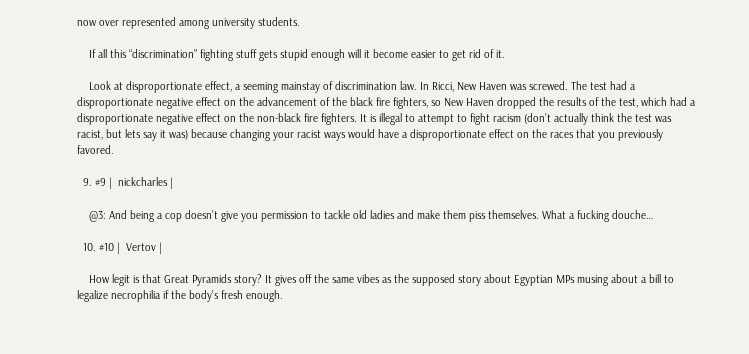now over represented among university students.

    If all this “discrimination” fighting stuff gets stupid enough will it become easier to get rid of it.

    Look at disproportionate effect, a seeming mainstay of discrimination law. In Ricci, New Haven was screwed. The test had a disproportionate negative effect on the advancement of the black fire fighters, so New Haven dropped the results of the test, which had a disproportionate negative effect on the non-black fire fighters. It is illegal to attempt to fight racism (don’t actually think the test was racist, but lets say it was) because changing your racist ways would have a disproportionate effect on the races that you previously favored.

  9. #9 |  nickcharles |

    @3: And being a cop doesn’t give you permission to tackle old ladies and make them piss themselves. What a fucking douche…

  10. #10 |  Vertov |

    How legit is that Great Pyramids story? It gives off the same vibes as the supposed story about Egyptian MPs musing about a bill to legalize necrophilia if the body’s fresh enough.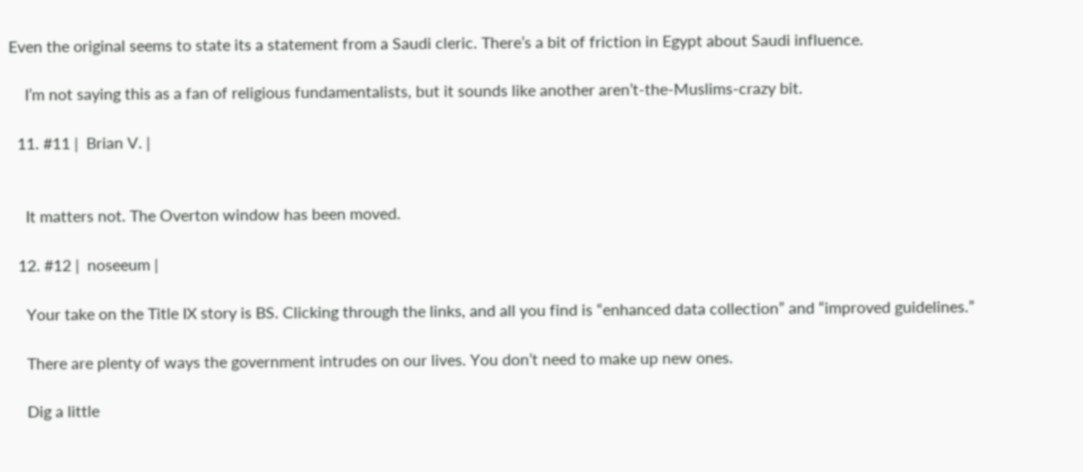Even the original seems to state its a statement from a Saudi cleric. There’s a bit of friction in Egypt about Saudi influence.

    I’m not saying this as a fan of religious fundamentalists, but it sounds like another aren’t-the-Muslims-crazy bit.

  11. #11 |  Brian V. |


    It matters not. The Overton window has been moved.

  12. #12 |  noseeum |

    Your take on the Title IX story is BS. Clicking through the links, and all you find is “enhanced data collection” and “improved guidelines.”

    There are plenty of ways the government intrudes on our lives. You don’t need to make up new ones.

    Dig a little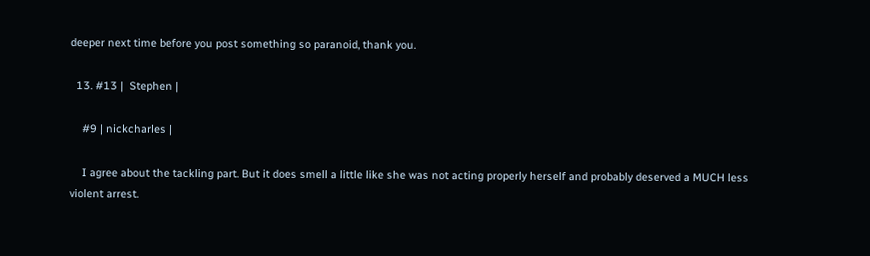deeper next time before you post something so paranoid, thank you.

  13. #13 |  Stephen |

    #9 | nickcharles |

    I agree about the tackling part. But it does smell a little like she was not acting properly herself and probably deserved a MUCH less violent arrest.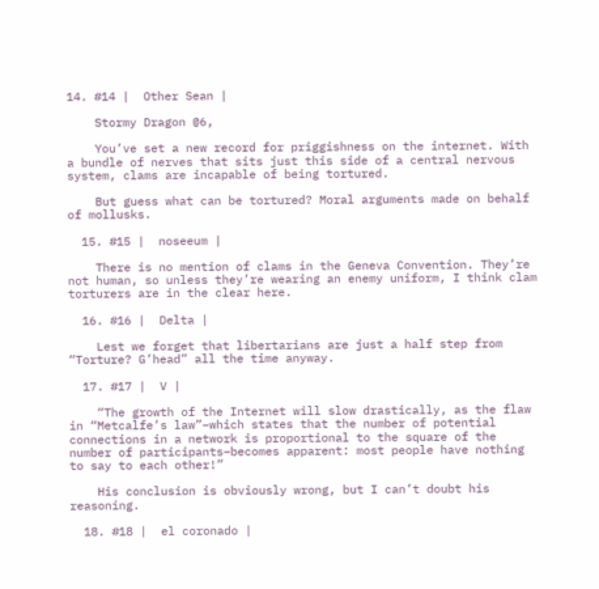14. #14 |  Other Sean |

    Stormy Dragon @6,

    You’ve set a new record for priggishness on the internet. With a bundle of nerves that sits just this side of a central nervous system, clams are incapable of being tortured.

    But guess what can be tortured? Moral arguments made on behalf of mollusks.

  15. #15 |  noseeum |

    There is no mention of clams in the Geneva Convention. They’re not human, so unless they’re wearing an enemy uniform, I think clam torturers are in the clear here.

  16. #16 |  Delta |

    Lest we forget that libertarians are just a half step from “Torture? G’head” all the time anyway.

  17. #17 |  V |

    “The growth of the Internet will slow drastically, as the flaw in “Metcalfe’s law”–which states that the number of potential connections in a network is proportional to the square of the number of participants–becomes apparent: most people have nothing to say to each other!”

    His conclusion is obviously wrong, but I can’t doubt his reasoning.

  18. #18 |  el coronado |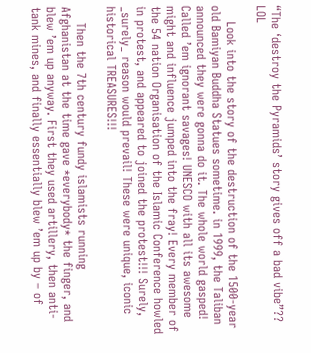“The ‘destroy the Pyramids’ story gives off a bad vibe”?? LOL

    Look into the story of the destruction of the 1500-year old Bamiyan Buddha Statues sometime. in 1999, the Taliban announced they were gonna do it. The whole world gasped! Called ’em ignorant savages! UNESCO with all its awesome might and influence jumped into the fray! Every member of the 54 nation Organisation of the Islamic Conference howled in protest, and appeared to joined the protest!!! Surely, _surely_ reason would prevail! These were unique, iconic historical TREASURES!!!

    Then the 7th century fundy islamists running Afghanistan at the time gave *everybody* the finger, and blew ’em up anyway. First they used artillery, then anti-tank mines, and finally essentially blew ’em up by – of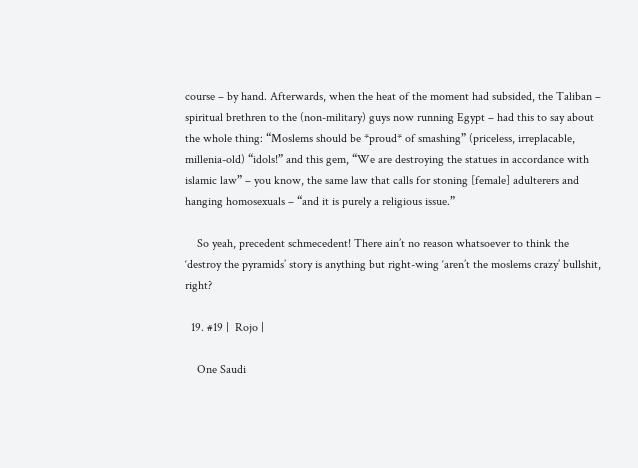course – by hand. Afterwards, when the heat of the moment had subsided, the Taliban – spiritual brethren to the (non-military) guys now running Egypt – had this to say about the whole thing: “Moslems should be *proud* of smashing” (priceless, irreplacable, millenia-old) “idols!” and this gem, “We are destroying the statues in accordance with islamic law” – you know, the same law that calls for stoning [female] adulterers and hanging homosexuals – “and it is purely a religious issue.”

    So yeah, precedent schmecedent! There ain’t no reason whatsoever to think the ‘destroy the pyramids’ story is anything but right-wing ‘aren’t the moslems crazy’ bullshit, right?

  19. #19 |  Rojo |

    One Saudi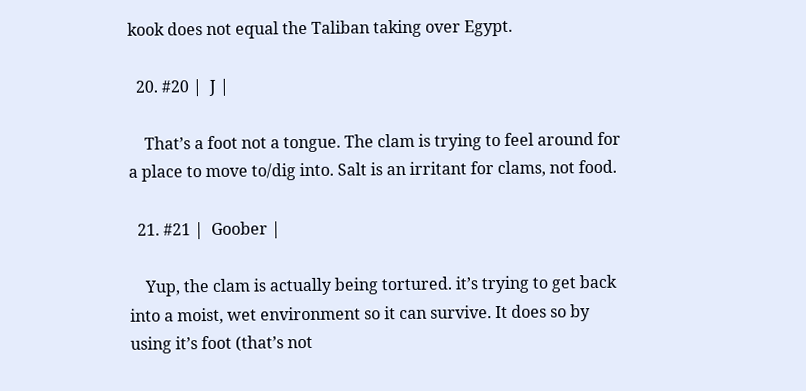kook does not equal the Taliban taking over Egypt.

  20. #20 |  J |

    That’s a foot not a tongue. The clam is trying to feel around for a place to move to/dig into. Salt is an irritant for clams, not food.

  21. #21 |  Goober |

    Yup, the clam is actually being tortured. it’s trying to get back into a moist, wet environment so it can survive. It does so by using it’s foot (that’s not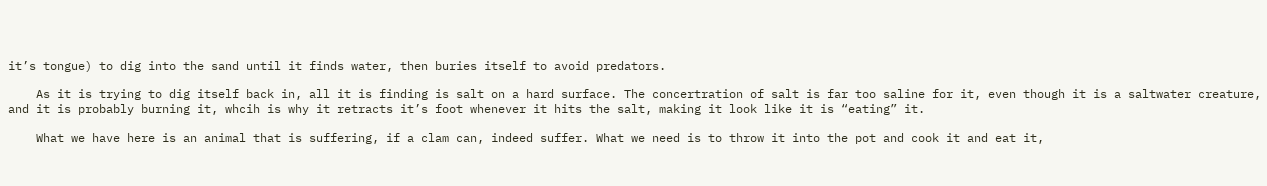it’s tongue) to dig into the sand until it finds water, then buries itself to avoid predators.

    As it is trying to dig itself back in, all it is finding is salt on a hard surface. The concertration of salt is far too saline for it, even though it is a saltwater creature, and it is probably burning it, whcih is why it retracts it’s foot whenever it hits the salt, making it look like it is “eating” it.

    What we have here is an animal that is suffering, if a clam can, indeed suffer. What we need is to throw it into the pot and cook it and eat it,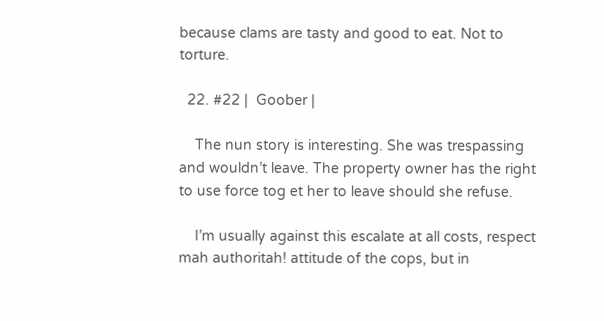because clams are tasty and good to eat. Not to torture.

  22. #22 |  Goober |

    The nun story is interesting. She was trespassing and wouldn’t leave. The property owner has the right to use force tog et her to leave should she refuse.

    I’m usually against this escalate at all costs, respect mah authoritah! attitude of the cops, but in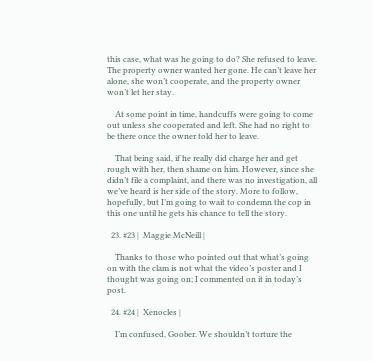this case, what was he going to do? She refused to leave. The property owner wanted her gone. He can’t leave her alone, she won’t cooperate, and the property owner won’t let her stay.

    At some point in time, handcuffs were going to come out unless she cooperated and left. She had no right to be there once the owner told her to leave.

    That being said, if he really did charge her and get rough with her, then shame on him. However, since she didn’t file a complaint, and there was no investigation, all we’ve heard is her side of the story. More to follow, hopefully, but I’m going to wait to condemn the cop in this one until he gets his chance to tell the story.

  23. #23 |  Maggie McNeill |

    Thanks to those who pointed out that what’s going on with the clam is not what the video’s poster and I thought was going on; I commented on it in today’s post.

  24. #24 |  Xenocles |

    I’m confused, Goober. We shouldn’t torture the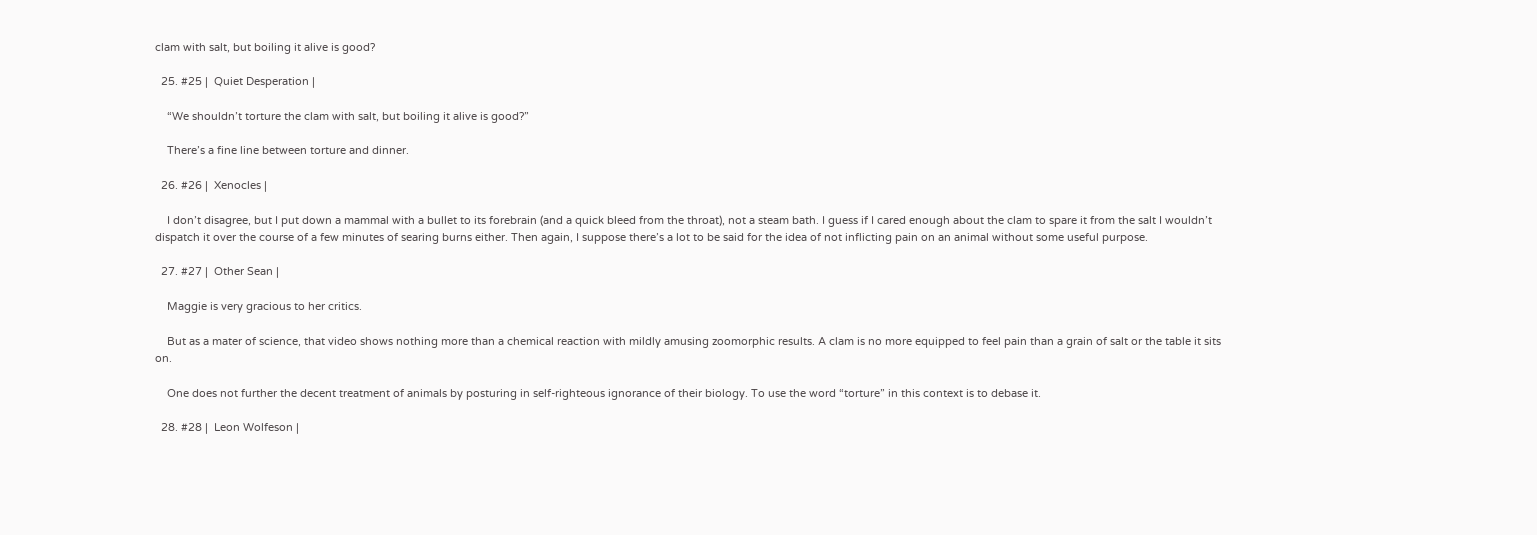clam with salt, but boiling it alive is good?

  25. #25 |  Quiet Desperation |

    “We shouldn’t torture the clam with salt, but boiling it alive is good?”

    There’s a fine line between torture and dinner.

  26. #26 |  Xenocles |

    I don’t disagree, but I put down a mammal with a bullet to its forebrain (and a quick bleed from the throat), not a steam bath. I guess if I cared enough about the clam to spare it from the salt I wouldn’t dispatch it over the course of a few minutes of searing burns either. Then again, I suppose there’s a lot to be said for the idea of not inflicting pain on an animal without some useful purpose.

  27. #27 |  Other Sean |

    Maggie is very gracious to her critics.

    But as a mater of science, that video shows nothing more than a chemical reaction with mildly amusing zoomorphic results. A clam is no more equipped to feel pain than a grain of salt or the table it sits on.

    One does not further the decent treatment of animals by posturing in self-righteous ignorance of their biology. To use the word “torture” in this context is to debase it.

  28. #28 |  Leon Wolfeson |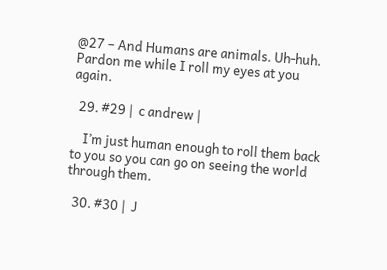@27 – And Humans are animals. Uh-huh. Pardon me while I roll my eyes at you again.

  29. #29 |  c andrew |

    I’m just human enough to roll them back to you so you can go on seeing the world through them.

  30. #30 |  J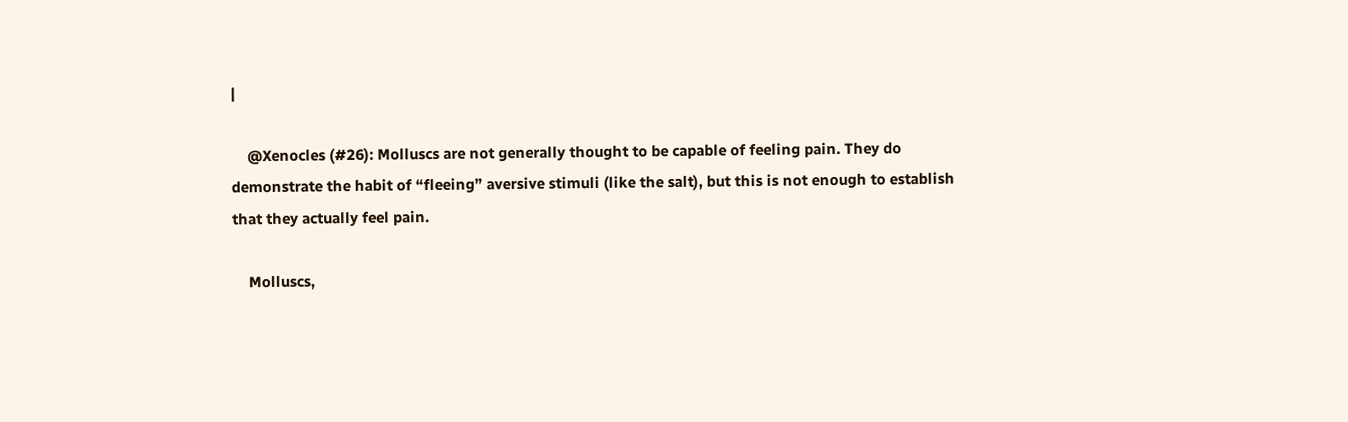|

    @Xenocles (#26): Molluscs are not generally thought to be capable of feeling pain. They do demonstrate the habit of “fleeing” aversive stimuli (like the salt), but this is not enough to establish that they actually feel pain.

    Molluscs,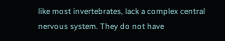like most invertebrates, lack a complex central nervous system. They do not have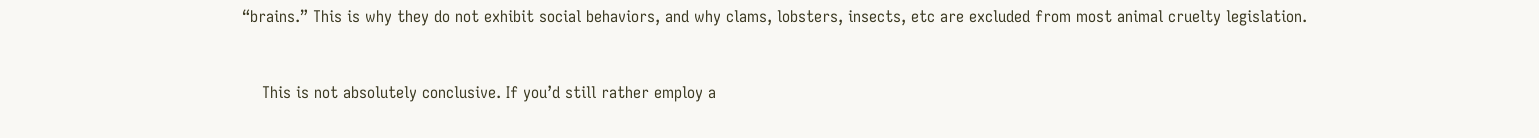“brains.” This is why they do not exhibit social behaviors, and why clams, lobsters, insects, etc are excluded from most animal cruelty legislation.


    This is not absolutely conclusive. If you’d still rather employ a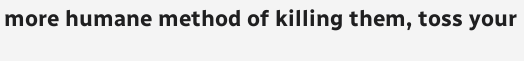more humane method of killing them, toss your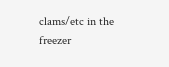clams/etc in the freezer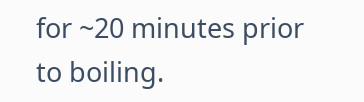for ~20 minutes prior to boiling.